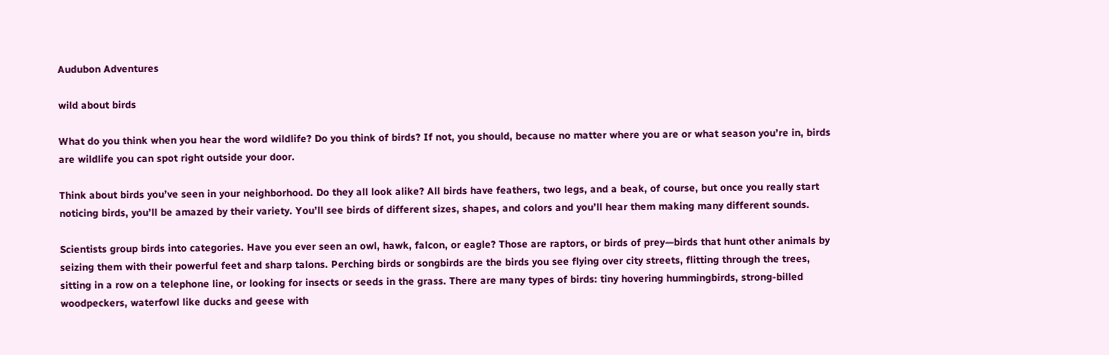Audubon Adventures

wild about birds

What do you think when you hear the word wildlife? Do you think of birds? If not, you should, because no matter where you are or what season you’re in, birds are wildlife you can spot right outside your door.

Think about birds you’ve seen in your neighborhood. Do they all look alike? All birds have feathers, two legs, and a beak, of course, but once you really start noticing birds, you’ll be amazed by their variety. You’ll see birds of different sizes, shapes, and colors and you’ll hear them making many different sounds.

Scientists group birds into categories. Have you ever seen an owl, hawk, falcon, or eagle? Those are raptors, or birds of prey—birds that hunt other animals by seizing them with their powerful feet and sharp talons. Perching birds or songbirds are the birds you see flying over city streets, flitting through the trees, sitting in a row on a telephone line, or looking for insects or seeds in the grass. There are many types of birds: tiny hovering hummingbirds, strong-billed woodpeckers, waterfowl like ducks and geese with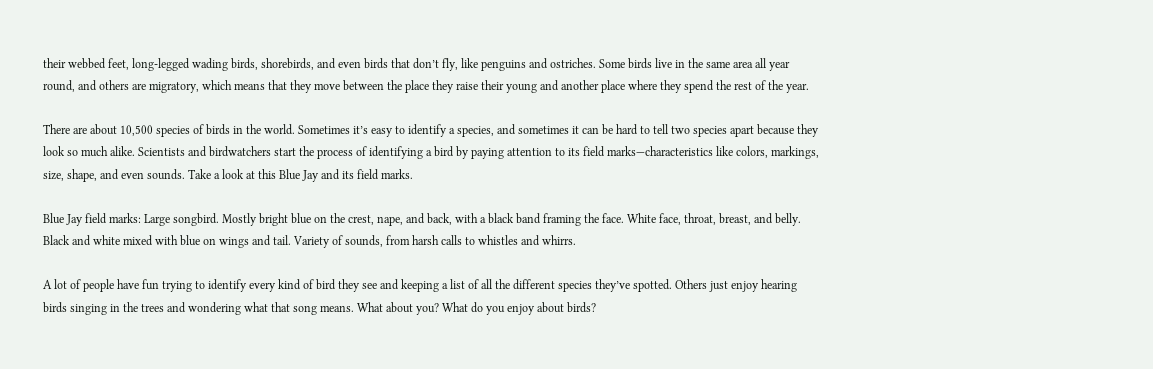their webbed feet, long-legged wading birds, shorebirds, and even birds that don’t fly, like penguins and ostriches. Some birds live in the same area all year round, and others are migratory, which means that they move between the place they raise their young and another place where they spend the rest of the year.

There are about 10,500 species of birds in the world. Sometimes it’s easy to identify a species, and sometimes it can be hard to tell two species apart because they look so much alike. Scientists and birdwatchers start the process of identifying a bird by paying attention to its field marks—characteristics like colors, markings, size, shape, and even sounds. Take a look at this Blue Jay and its field marks.

Blue Jay field marks: Large songbird. Mostly bright blue on the crest, nape, and back, with a black band framing the face. White face, throat, breast, and belly. Black and white mixed with blue on wings and tail. Variety of sounds, from harsh calls to whistles and whirrs.

A lot of people have fun trying to identify every kind of bird they see and keeping a list of all the different species they’ve spotted. Others just enjoy hearing birds singing in the trees and wondering what that song means. What about you? What do you enjoy about birds?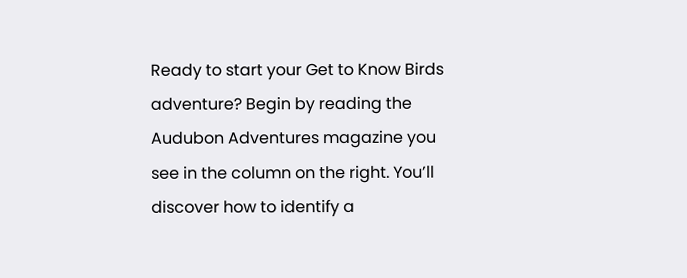Ready to start your Get to Know Birds adventure? Begin by reading the Audubon Adventures magazine you see in the column on the right. You’ll discover how to identify a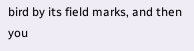bird by its field marks, and then you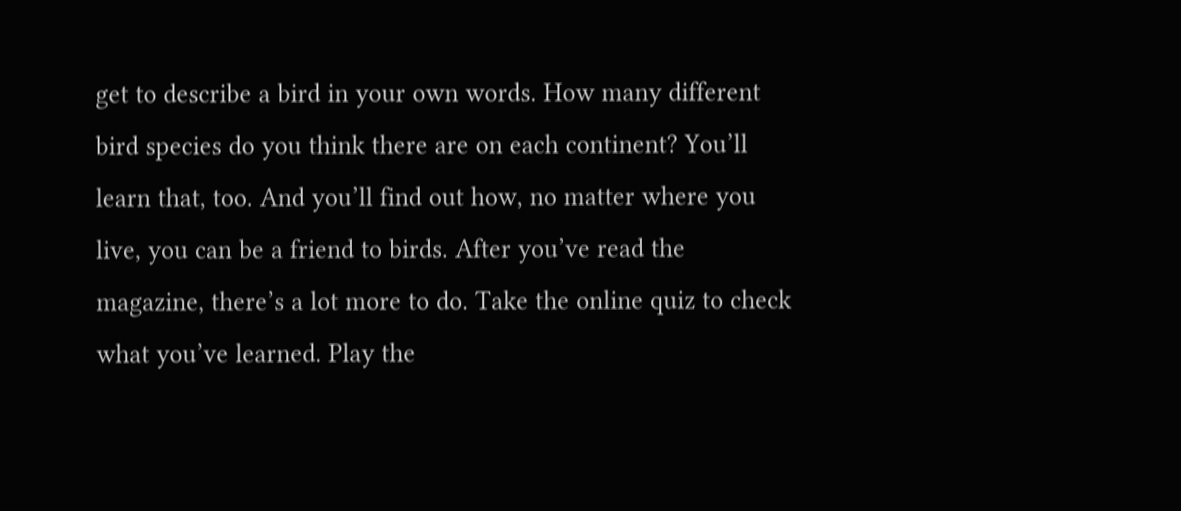get to describe a bird in your own words. How many different bird species do you think there are on each continent? You’ll learn that, too. And you’ll find out how, no matter where you live, you can be a friend to birds. After you’ve read the magazine, there’s a lot more to do. Take the online quiz to check what you’ve learned. Play the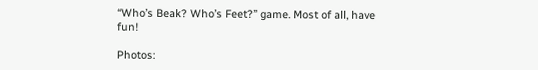“Who’s Beak? Who’s Feet?” game. Most of all, have fun!

Photos: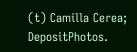(t) Camilla Cerea; DepositPhotos.